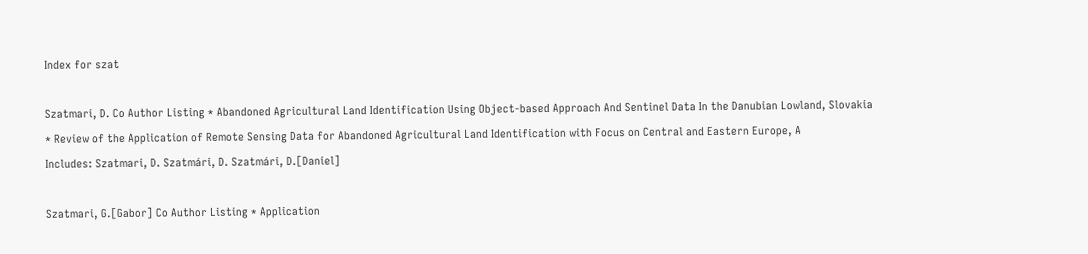Index for szat

Szatmari, D. Co Author Listing * Abandoned Agricultural Land Identification Using Object-based Approach And Sentinel Data In the Danubian Lowland, Slovakia
* Review of the Application of Remote Sensing Data for Abandoned Agricultural Land Identification with Focus on Central and Eastern Europe, A
Includes: Szatmari, D. Szatmári, D. Szatmári, D.[Daniel]

Szatmari, G.[Gabor] Co Author Listing * Application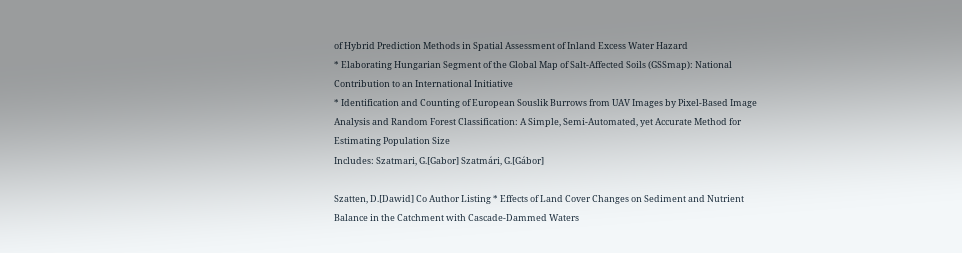of Hybrid Prediction Methods in Spatial Assessment of Inland Excess Water Hazard
* Elaborating Hungarian Segment of the Global Map of Salt-Affected Soils (GSSmap): National Contribution to an International Initiative
* Identification and Counting of European Souslik Burrows from UAV Images by Pixel-Based Image Analysis and Random Forest Classification: A Simple, Semi-Automated, yet Accurate Method for Estimating Population Size
Includes: Szatmari, G.[Gabor] Szatmári, G.[Gábor]

Szatten, D.[Dawid] Co Author Listing * Effects of Land Cover Changes on Sediment and Nutrient Balance in the Catchment with Cascade-Dammed Waters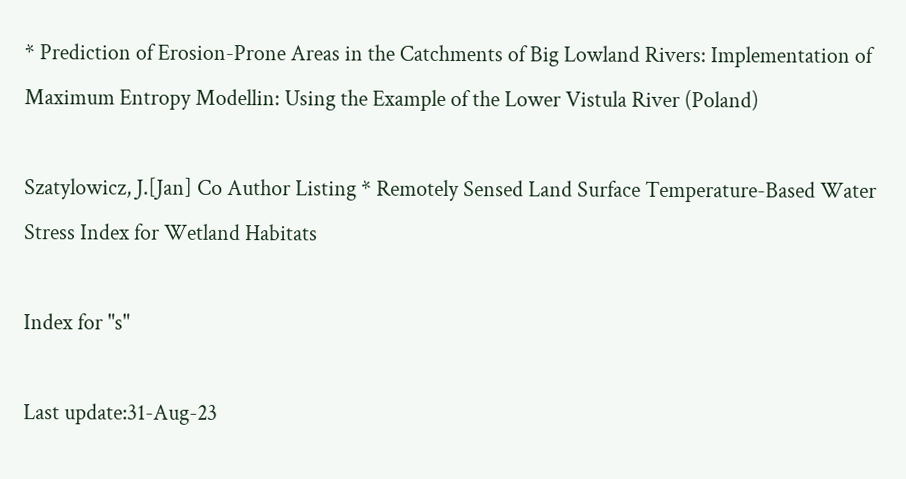* Prediction of Erosion-Prone Areas in the Catchments of Big Lowland Rivers: Implementation of Maximum Entropy Modellin: Using the Example of the Lower Vistula River (Poland)

Szatylowicz, J.[Jan] Co Author Listing * Remotely Sensed Land Surface Temperature-Based Water Stress Index for Wetland Habitats

Index for "s"

Last update:31-Aug-23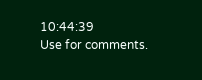10:44:39
Use for comments.